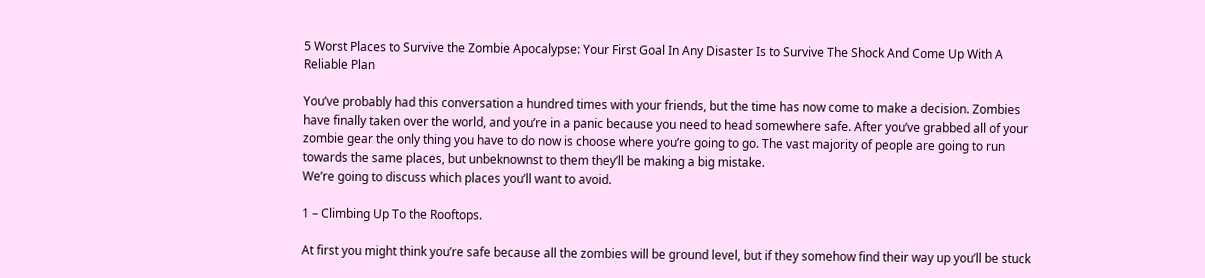5 Worst Places to Survive the Zombie Apocalypse: Your First Goal In Any Disaster Is to Survive The Shock And Come Up With A Reliable Plan

You’ve probably had this conversation a hundred times with your friends, but the time has now come to make a decision. Zombies have finally taken over the world, and you’re in a panic because you need to head somewhere safe. After you’ve grabbed all of your zombie gear the only thing you have to do now is choose where you’re going to go. The vast majority of people are going to run towards the same places, but unbeknownst to them they’ll be making a big mistake.
We’re going to discuss which places you’ll want to avoid.

1 – Climbing Up To the Rooftops.

At first you might think you’re safe because all the zombies will be ground level, but if they somehow find their way up you’ll be stuck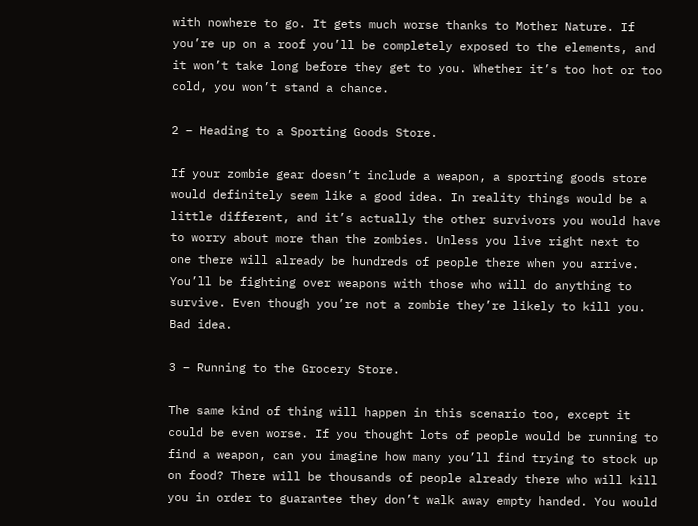with nowhere to go. It gets much worse thanks to Mother Nature. If you’re up on a roof you’ll be completely exposed to the elements, and it won’t take long before they get to you. Whether it’s too hot or too cold, you won’t stand a chance.

2 – Heading to a Sporting Goods Store.

If your zombie gear doesn’t include a weapon, a sporting goods store would definitely seem like a good idea. In reality things would be a little different, and it’s actually the other survivors you would have to worry about more than the zombies. Unless you live right next to one there will already be hundreds of people there when you arrive. You’ll be fighting over weapons with those who will do anything to survive. Even though you’re not a zombie they’re likely to kill you. Bad idea.

3 – Running to the Grocery Store.

The same kind of thing will happen in this scenario too, except it could be even worse. If you thought lots of people would be running to find a weapon, can you imagine how many you’ll find trying to stock up on food? There will be thousands of people already there who will kill you in order to guarantee they don’t walk away empty handed. You would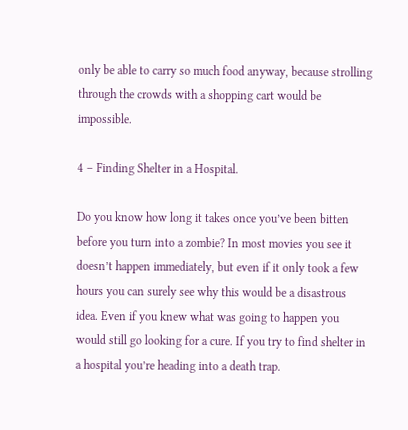only be able to carry so much food anyway, because strolling through the crowds with a shopping cart would be impossible.

4 – Finding Shelter in a Hospital.

Do you know how long it takes once you’ve been bitten before you turn into a zombie? In most movies you see it doesn’t happen immediately, but even if it only took a few hours you can surely see why this would be a disastrous idea. Even if you knew what was going to happen you would still go looking for a cure. If you try to find shelter in a hospital you’re heading into a death trap.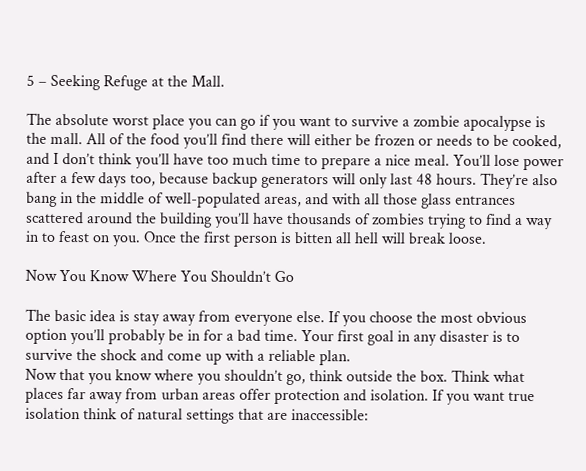5 – Seeking Refuge at the Mall.

The absolute worst place you can go if you want to survive a zombie apocalypse is the mall. All of the food you’ll find there will either be frozen or needs to be cooked, and I don’t think you’ll have too much time to prepare a nice meal. You’ll lose power after a few days too, because backup generators will only last 48 hours. They’re also bang in the middle of well-populated areas, and with all those glass entrances scattered around the building you’ll have thousands of zombies trying to find a way in to feast on you. Once the first person is bitten all hell will break loose.

Now You Know Where You Shouldn’t Go

The basic idea is stay away from everyone else. If you choose the most obvious option you’ll probably be in for a bad time. Your first goal in any disaster is to survive the shock and come up with a reliable plan.
Now that you know where you shouldn’t go, think outside the box. Think what places far away from urban areas offer protection and isolation. If you want true isolation think of natural settings that are inaccessible: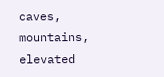caves, mountains, elevated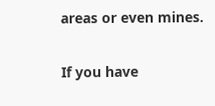areas or even mines.

If you have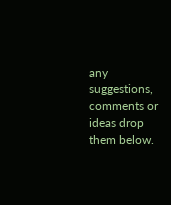any suggestions, comments or ideas drop them below.